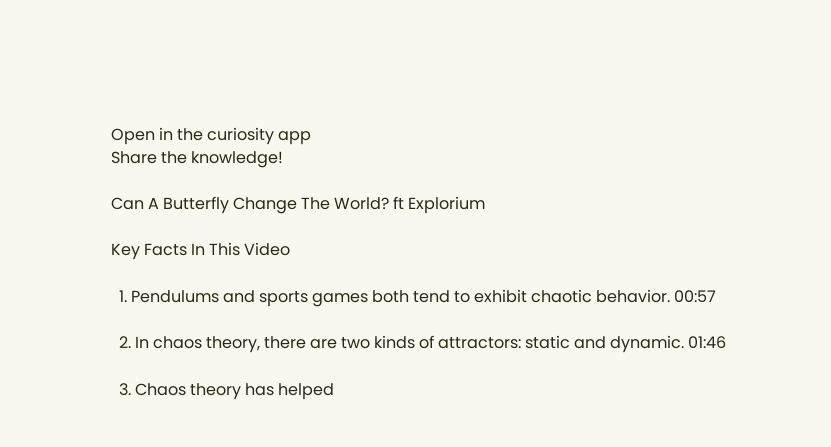Open in the curiosity app
Share the knowledge!

Can A Butterfly Change The World? ft Explorium

Key Facts In This Video

  1. Pendulums and sports games both tend to exhibit chaotic behavior. 00:57

  2. In chaos theory, there are two kinds of attractors: static and dynamic. 01:46

  3. Chaos theory has helped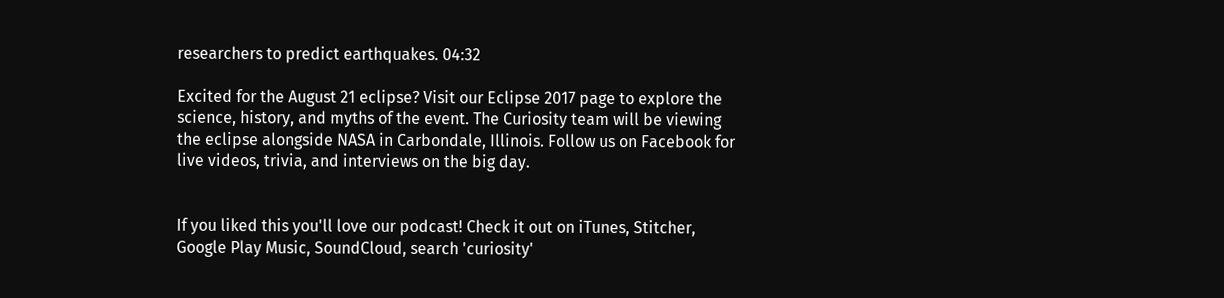researchers to predict earthquakes. 04:32

Excited for the August 21 eclipse? Visit our Eclipse 2017 page to explore the science, history, and myths of the event. The Curiosity team will be viewing the eclipse alongside NASA in Carbondale, Illinois. Follow us on Facebook for live videos, trivia, and interviews on the big day.


If you liked this you'll love our podcast! Check it out on iTunes, Stitcher, Google Play Music, SoundCloud, search 'curiosity'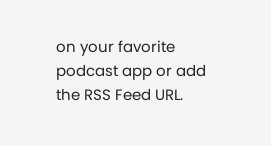on your favorite podcast app or add the RSS Feed URL.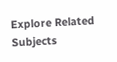Explore Related Subjects